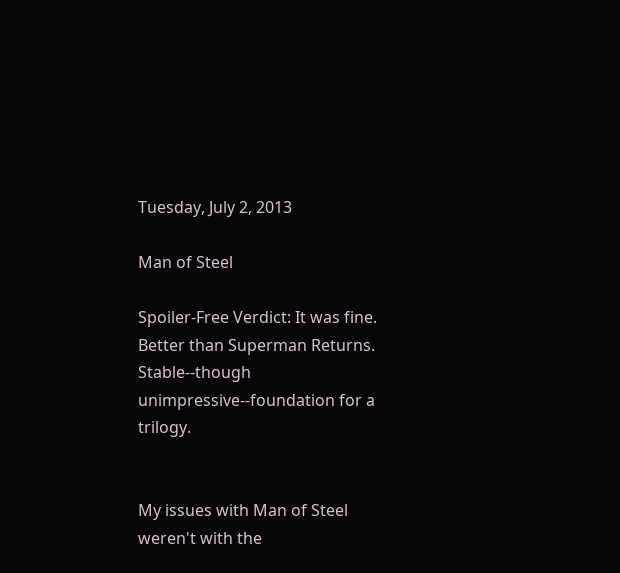Tuesday, July 2, 2013

Man of Steel

Spoiler-Free Verdict: It was fine. Better than Superman Returns. Stable--though unimpressive--foundation for a trilogy.


My issues with Man of Steel weren't with the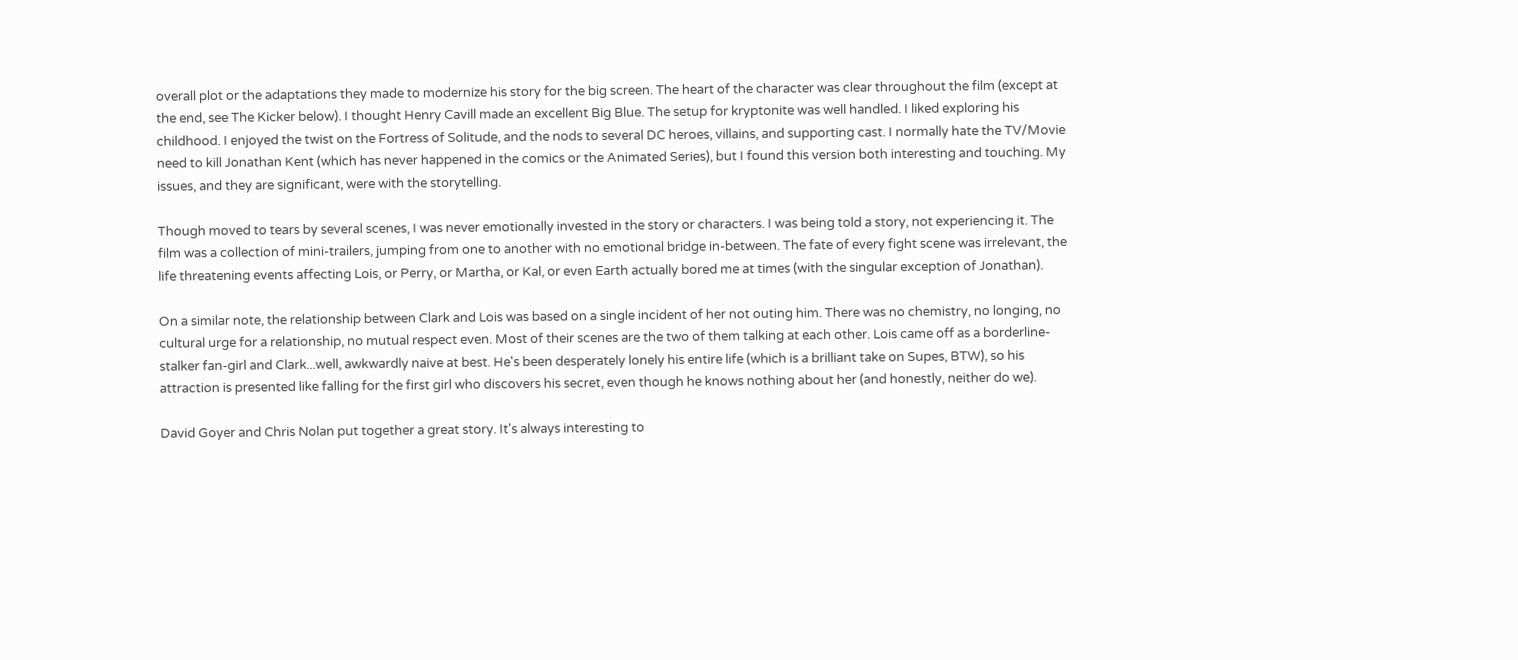overall plot or the adaptations they made to modernize his story for the big screen. The heart of the character was clear throughout the film (except at the end, see The Kicker below). I thought Henry Cavill made an excellent Big Blue. The setup for kryptonite was well handled. I liked exploring his childhood. I enjoyed the twist on the Fortress of Solitude, and the nods to several DC heroes, villains, and supporting cast. I normally hate the TV/Movie need to kill Jonathan Kent (which has never happened in the comics or the Animated Series), but I found this version both interesting and touching. My issues, and they are significant, were with the storytelling.

Though moved to tears by several scenes, I was never emotionally invested in the story or characters. I was being told a story, not experiencing it. The film was a collection of mini-trailers, jumping from one to another with no emotional bridge in-between. The fate of every fight scene was irrelevant, the life threatening events affecting Lois, or Perry, or Martha, or Kal, or even Earth actually bored me at times (with the singular exception of Jonathan).

On a similar note, the relationship between Clark and Lois was based on a single incident of her not outing him. There was no chemistry, no longing, no cultural urge for a relationship, no mutual respect even. Most of their scenes are the two of them talking at each other. Lois came off as a borderline-stalker fan-girl and Clark...well, awkwardly naive at best. He's been desperately lonely his entire life (which is a brilliant take on Supes, BTW), so his attraction is presented like falling for the first girl who discovers his secret, even though he knows nothing about her (and honestly, neither do we).

David Goyer and Chris Nolan put together a great story. It's always interesting to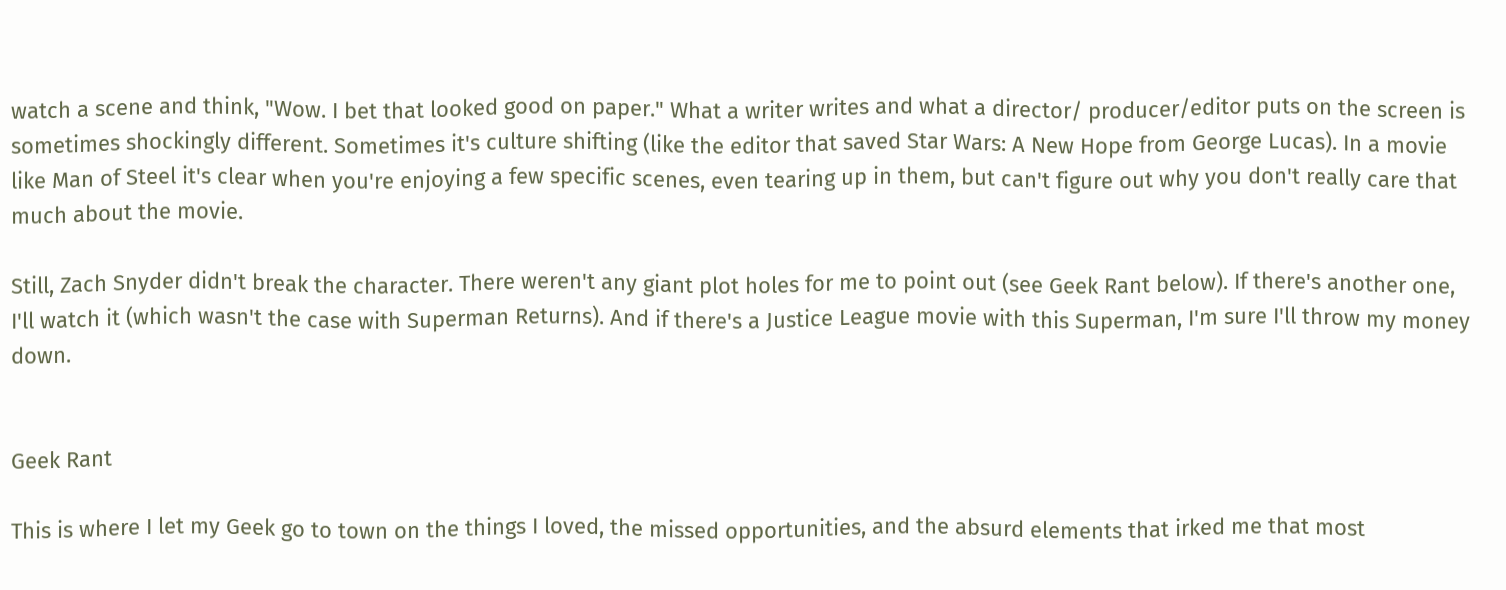watch a scene and think, "Wow. I bet that looked good on paper." What a writer writes and what a director/ producer/editor puts on the screen is sometimes shockingly different. Sometimes it's culture shifting (like the editor that saved Star Wars: A New Hope from George Lucas). In a movie like Man of Steel it's clear when you're enjoying a few specific scenes, even tearing up in them, but can't figure out why you don't really care that much about the movie.

Still, Zach Snyder didn't break the character. There weren't any giant plot holes for me to point out (see Geek Rant below). If there's another one, I'll watch it (which wasn't the case with Superman Returns). And if there's a Justice League movie with this Superman, I'm sure I'll throw my money down.


Geek Rant

This is where I let my Geek go to town on the things I loved, the missed opportunities, and the absurd elements that irked me that most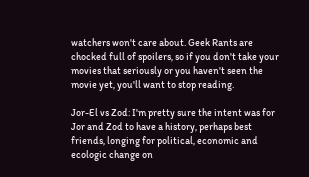watchers won't care about. Geek Rants are chocked full of spoilers, so if you don't take your movies that seriously or you haven't seen the movie yet, you'll want to stop reading.

Jor-El vs Zod: I'm pretty sure the intent was for Jor and Zod to have a history, perhaps best friends, longing for political, economic and ecologic change on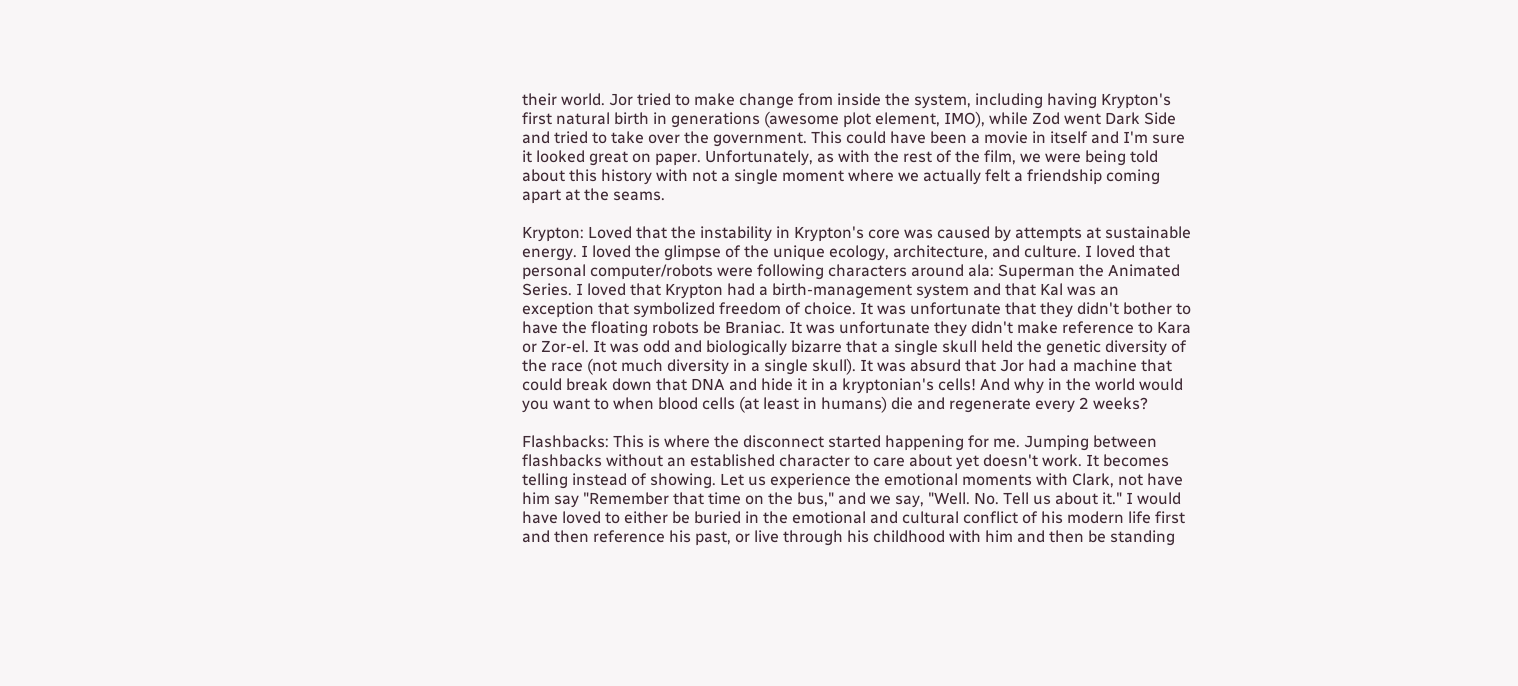their world. Jor tried to make change from inside the system, including having Krypton's first natural birth in generations (awesome plot element, IMO), while Zod went Dark Side and tried to take over the government. This could have been a movie in itself and I'm sure it looked great on paper. Unfortunately, as with the rest of the film, we were being told about this history with not a single moment where we actually felt a friendship coming apart at the seams.

Krypton: Loved that the instability in Krypton's core was caused by attempts at sustainable energy. I loved the glimpse of the unique ecology, architecture, and culture. I loved that personal computer/robots were following characters around ala: Superman the Animated Series. I loved that Krypton had a birth-management system and that Kal was an exception that symbolized freedom of choice. It was unfortunate that they didn't bother to have the floating robots be Braniac. It was unfortunate they didn't make reference to Kara or Zor-el. It was odd and biologically bizarre that a single skull held the genetic diversity of the race (not much diversity in a single skull). It was absurd that Jor had a machine that could break down that DNA and hide it in a kryptonian's cells! And why in the world would you want to when blood cells (at least in humans) die and regenerate every 2 weeks?

Flashbacks: This is where the disconnect started happening for me. Jumping between flashbacks without an established character to care about yet doesn't work. It becomes telling instead of showing. Let us experience the emotional moments with Clark, not have him say "Remember that time on the bus," and we say, "Well. No. Tell us about it." I would have loved to either be buried in the emotional and cultural conflict of his modern life first and then reference his past, or live through his childhood with him and then be standing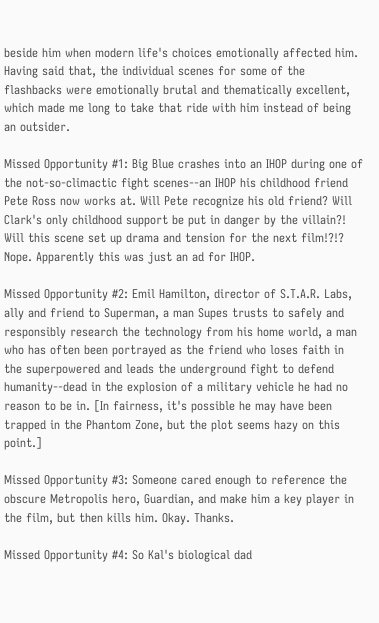beside him when modern life's choices emotionally affected him. Having said that, the individual scenes for some of the flashbacks were emotionally brutal and thematically excellent, which made me long to take that ride with him instead of being an outsider.

Missed Opportunity #1: Big Blue crashes into an IHOP during one of the not-so-climactic fight scenes--an IHOP his childhood friend Pete Ross now works at. Will Pete recognize his old friend? Will Clark's only childhood support be put in danger by the villain?! Will this scene set up drama and tension for the next film!?!? Nope. Apparently this was just an ad for IHOP.

Missed Opportunity #2: Emil Hamilton, director of S.T.A.R. Labs, ally and friend to Superman, a man Supes trusts to safely and responsibly research the technology from his home world, a man who has often been portrayed as the friend who loses faith in the superpowered and leads the underground fight to defend humanity--dead in the explosion of a military vehicle he had no reason to be in. [In fairness, it's possible he may have been trapped in the Phantom Zone, but the plot seems hazy on this point.]

Missed Opportunity #3: Someone cared enough to reference the obscure Metropolis hero, Guardian, and make him a key player in the film, but then kills him. Okay. Thanks.

Missed Opportunity #4: So Kal's biological dad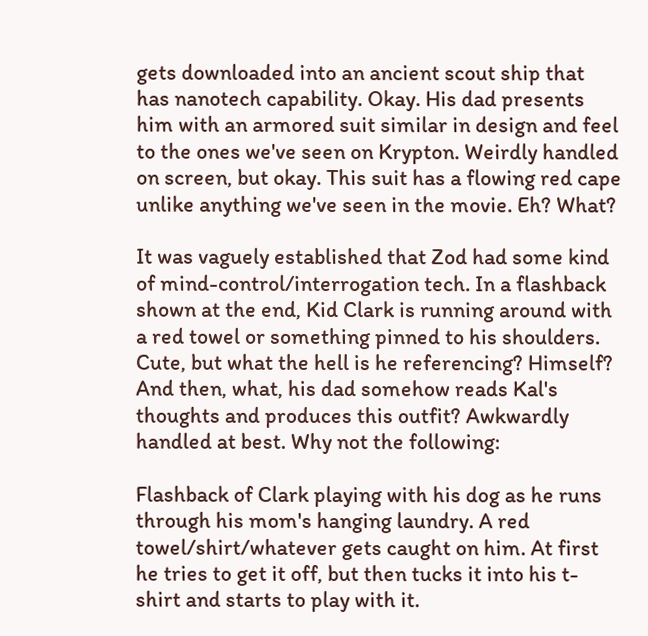gets downloaded into an ancient scout ship that has nanotech capability. Okay. His dad presents him with an armored suit similar in design and feel to the ones we've seen on Krypton. Weirdly handled on screen, but okay. This suit has a flowing red cape unlike anything we've seen in the movie. Eh? What?

It was vaguely established that Zod had some kind of mind-control/interrogation tech. In a flashback shown at the end, Kid Clark is running around with a red towel or something pinned to his shoulders. Cute, but what the hell is he referencing? Himself? And then, what, his dad somehow reads Kal's thoughts and produces this outfit? Awkwardly handled at best. Why not the following:

Flashback of Clark playing with his dog as he runs through his mom's hanging laundry. A red towel/shirt/whatever gets caught on him. At first he tries to get it off, but then tucks it into his t-shirt and starts to play with it.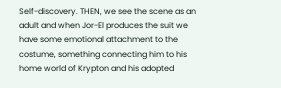Self-discovery. THEN, we see the scene as an adult and when Jor-El produces the suit we have some emotional attachment to the costume, something connecting him to his home world of Krypton and his adopted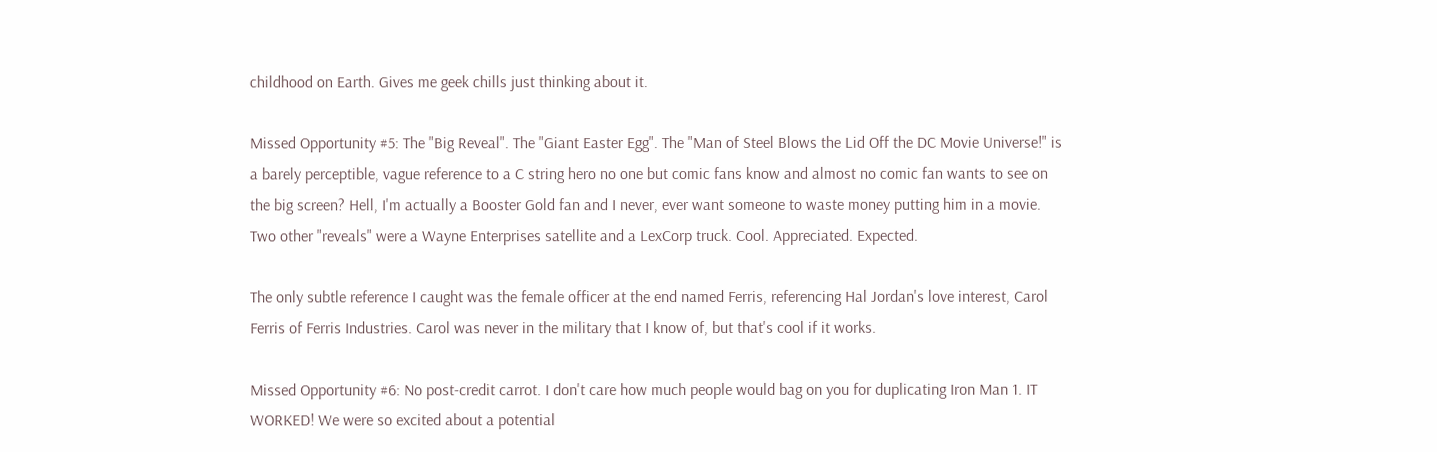childhood on Earth. Gives me geek chills just thinking about it.

Missed Opportunity #5: The "Big Reveal". The "Giant Easter Egg". The "Man of Steel Blows the Lid Off the DC Movie Universe!" is a barely perceptible, vague reference to a C string hero no one but comic fans know and almost no comic fan wants to see on the big screen? Hell, I'm actually a Booster Gold fan and I never, ever want someone to waste money putting him in a movie. Two other "reveals" were a Wayne Enterprises satellite and a LexCorp truck. Cool. Appreciated. Expected.

The only subtle reference I caught was the female officer at the end named Ferris, referencing Hal Jordan's love interest, Carol Ferris of Ferris Industries. Carol was never in the military that I know of, but that's cool if it works.

Missed Opportunity #6: No post-credit carrot. I don't care how much people would bag on you for duplicating Iron Man 1. IT WORKED! We were so excited about a potential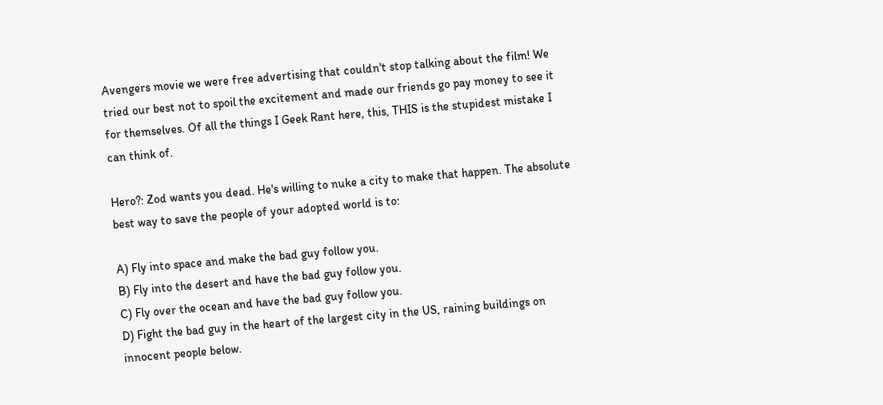Avengers movie we were free advertising that couldn't stop talking about the film! We tried our best not to spoil the excitement and made our friends go pay money to see it for themselves. Of all the things I Geek Rant here, this, THIS is the stupidest mistake I can think of.

Hero?: Zod wants you dead. He's willing to nuke a city to make that happen. The absolute best way to save the people of your adopted world is to:

A) Fly into space and make the bad guy follow you.
B) Fly into the desert and have the bad guy follow you.
C) Fly over the ocean and have the bad guy follow you.
D) Fight the bad guy in the heart of the largest city in the US, raining buildings on innocent people below.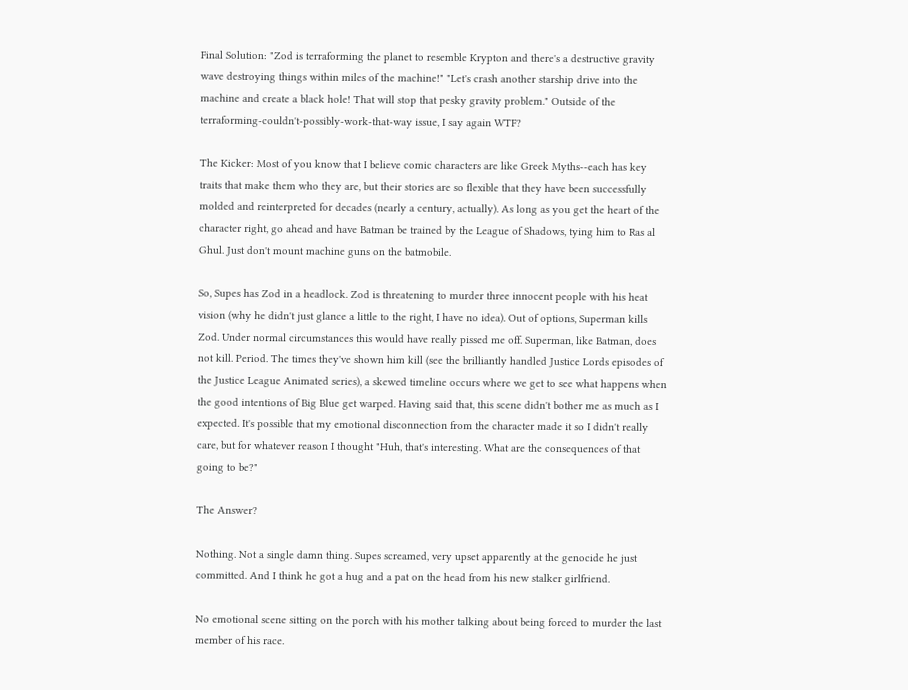Final Solution: "Zod is terraforming the planet to resemble Krypton and there's a destructive gravity wave destroying things within miles of the machine!" "Let's crash another starship drive into the machine and create a black hole! That will stop that pesky gravity problem." Outside of the terraforming-couldn't-possibly-work-that-way issue, I say again WTF?

The Kicker: Most of you know that I believe comic characters are like Greek Myths--each has key traits that make them who they are, but their stories are so flexible that they have been successfully molded and reinterpreted for decades (nearly a century, actually). As long as you get the heart of the character right, go ahead and have Batman be trained by the League of Shadows, tying him to Ras al Ghul. Just don't mount machine guns on the batmobile.

So, Supes has Zod in a headlock. Zod is threatening to murder three innocent people with his heat vision (why he didn't just glance a little to the right, I have no idea). Out of options, Superman kills Zod. Under normal circumstances this would have really pissed me off. Superman, like Batman, does not kill. Period. The times they've shown him kill (see the brilliantly handled Justice Lords episodes of the Justice League Animated series), a skewed timeline occurs where we get to see what happens when the good intentions of Big Blue get warped. Having said that, this scene didn't bother me as much as I expected. It's possible that my emotional disconnection from the character made it so I didn't really care, but for whatever reason I thought "Huh, that's interesting. What are the consequences of that going to be?"

The Answer?

Nothing. Not a single damn thing. Supes screamed, very upset apparently at the genocide he just committed. And I think he got a hug and a pat on the head from his new stalker girlfriend.

No emotional scene sitting on the porch with his mother talking about being forced to murder the last member of his race.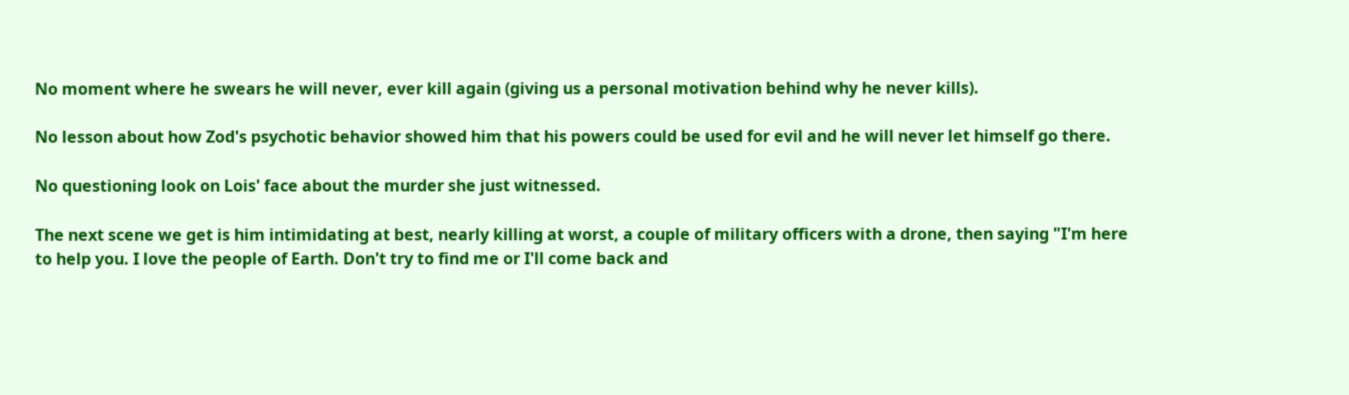No moment where he swears he will never, ever kill again (giving us a personal motivation behind why he never kills).

No lesson about how Zod's psychotic behavior showed him that his powers could be used for evil and he will never let himself go there.

No questioning look on Lois' face about the murder she just witnessed.

The next scene we get is him intimidating at best, nearly killing at worst, a couple of military officers with a drone, then saying "I'm here to help you. I love the people of Earth. Don't try to find me or I'll come back and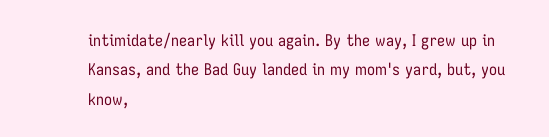intimidate/nearly kill you again. By the way, I grew up in Kansas, and the Bad Guy landed in my mom's yard, but, you know,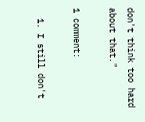don't think too hard about that."

1 comment:

  1. I still don't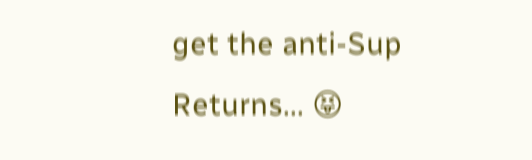get the anti-Sup Returns... 😝